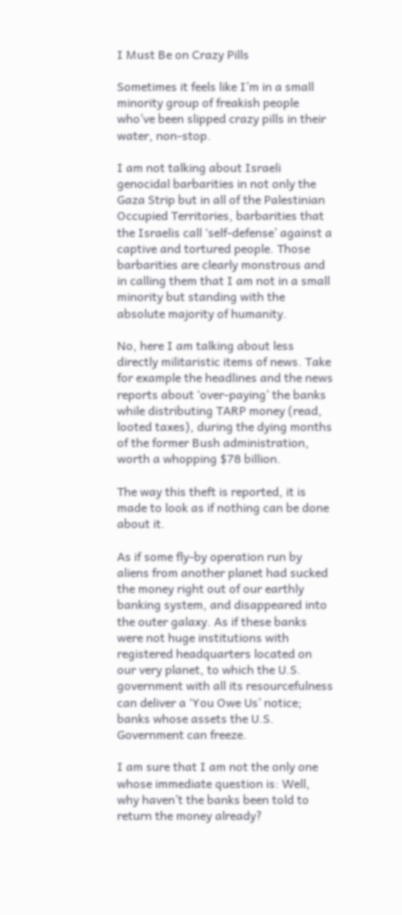I Must Be on Crazy Pills

Sometimes it feels like I’m in a small minority group of freakish people who’ve been slipped crazy pills in their water, non-stop.

I am not talking about Israeli genocidal barbarities in not only the Gaza Strip but in all of the Palestinian Occupied Territories, barbarities that the Israelis call ‘self-defense’ against a captive and tortured people. Those barbarities are clearly monstrous and in calling them that I am not in a small minority but standing with the absolute majority of humanity.

No, here I am talking about less directly militaristic items of news. Take for example the headlines and the news reports about ‘over-paying’ the banks while distributing TARP money (read, looted taxes), during the dying months of the former Bush administration, worth a whopping $78 billion.

The way this theft is reported, it is made to look as if nothing can be done about it.

As if some fly-by operation run by aliens from another planet had sucked the money right out of our earthly banking system, and disappeared into the outer galaxy. As if these banks were not huge institutions with registered headquarters located on our very planet, to which the U.S. government with all its resourcefulness can deliver a ‘You Owe Us’ notice; banks whose assets the U.S. Government can freeze.

I am sure that I am not the only one whose immediate question is: Well, why haven’t the banks been told to return the money already?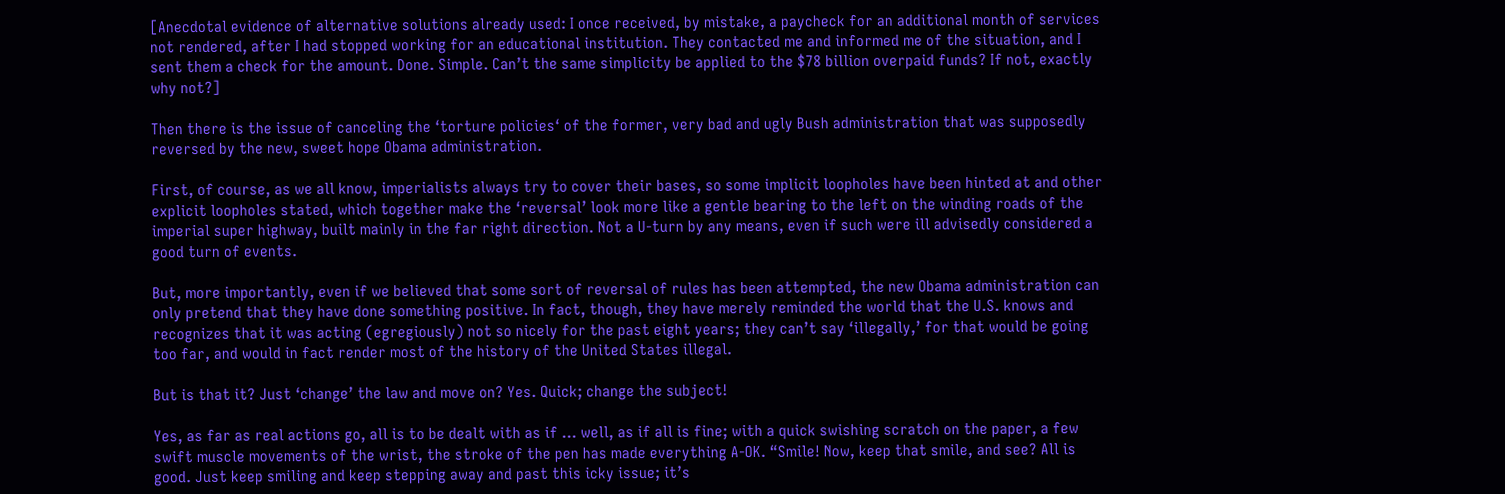[Anecdotal evidence of alternative solutions already used: I once received, by mistake, a paycheck for an additional month of services not rendered, after I had stopped working for an educational institution. They contacted me and informed me of the situation, and I sent them a check for the amount. Done. Simple. Can’t the same simplicity be applied to the $78 billion overpaid funds? If not, exactly why not?]

Then there is the issue of canceling the ‘torture policies‘ of the former, very bad and ugly Bush administration that was supposedly reversed by the new, sweet hope Obama administration.

First, of course, as we all know, imperialists always try to cover their bases, so some implicit loopholes have been hinted at and other explicit loopholes stated, which together make the ‘reversal’ look more like a gentle bearing to the left on the winding roads of the imperial super highway, built mainly in the far right direction. Not a U-turn by any means, even if such were ill advisedly considered a good turn of events.

But, more importantly, even if we believed that some sort of reversal of rules has been attempted, the new Obama administration can only pretend that they have done something positive. In fact, though, they have merely reminded the world that the U.S. knows and recognizes that it was acting (egregiously) not so nicely for the past eight years; they can’t say ‘illegally,’ for that would be going too far, and would in fact render most of the history of the United States illegal.

But is that it? Just ‘change’ the law and move on? Yes. Quick; change the subject!

Yes, as far as real actions go, all is to be dealt with as if … well, as if all is fine; with a quick swishing scratch on the paper, a few swift muscle movements of the wrist, the stroke of the pen has made everything A-OK. “Smile! Now, keep that smile, and see? All is good. Just keep smiling and keep stepping away and past this icky issue; it’s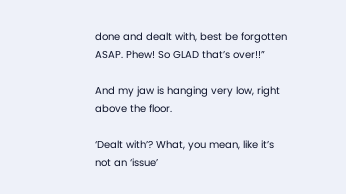done and dealt with, best be forgotten ASAP. Phew! So GLAD that’s over!!”

And my jaw is hanging very low, right above the floor.

‘Dealt with’? What, you mean, like it’s not an ‘issue’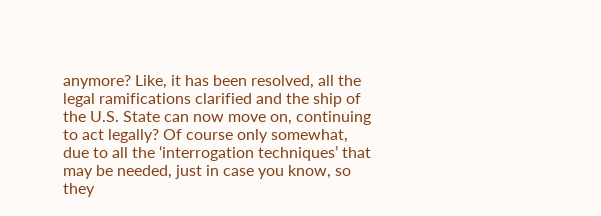anymore? Like, it has been resolved, all the legal ramifications clarified and the ship of the U.S. State can now move on, continuing to act legally? Of course only somewhat, due to all the ‘interrogation techniques’ that may be needed, just in case you know, so they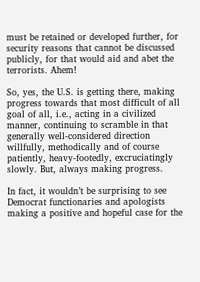must be retained or developed further, for security reasons that cannot be discussed publicly, for that would aid and abet the terrorists. Ahem!

So, yes, the U.S. is getting there, making progress towards that most difficult of all goal of all, i.e., acting in a civilized manner, continuing to scramble in that generally well-considered direction willfully, methodically and of course patiently, heavy-footedly, excruciatingly slowly. But, always making progress.

In fact, it wouldn’t be surprising to see Democrat functionaries and apologists making a positive and hopeful case for the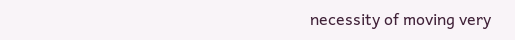necessity of moving very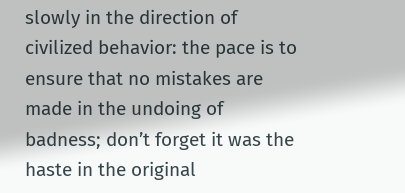slowly in the direction of civilized behavior: the pace is to ensure that no mistakes are made in the undoing of badness; don’t forget it was the haste in the original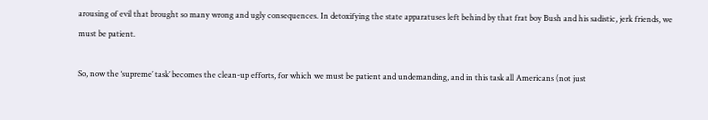arousing of evil that brought so many wrong and ugly consequences. In detoxifying the state apparatuses left behind by that frat boy Bush and his sadistic, jerk friends, we must be patient.

So, now the ‘supreme’ task’ becomes the clean-up efforts, for which we must be patient and undemanding, and in this task all Americans (not just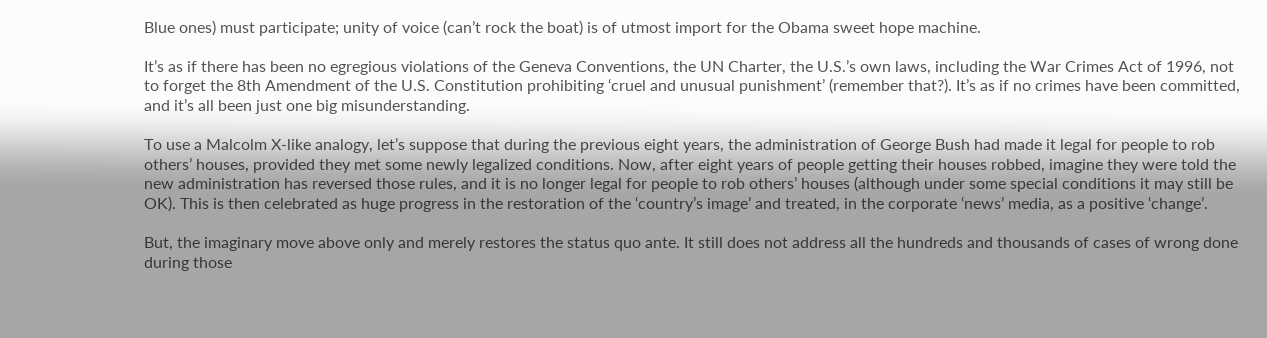Blue ones) must participate; unity of voice (can’t rock the boat) is of utmost import for the Obama sweet hope machine.

It’s as if there has been no egregious violations of the Geneva Conventions, the UN Charter, the U.S.’s own laws, including the War Crimes Act of 1996, not to forget the 8th Amendment of the U.S. Constitution prohibiting ‘cruel and unusual punishment’ (remember that?). It’s as if no crimes have been committed, and it’s all been just one big misunderstanding.

To use a Malcolm X-like analogy, let’s suppose that during the previous eight years, the administration of George Bush had made it legal for people to rob others’ houses, provided they met some newly legalized conditions. Now, after eight years of people getting their houses robbed, imagine they were told the new administration has reversed those rules, and it is no longer legal for people to rob others’ houses (although under some special conditions it may still be OK). This is then celebrated as huge progress in the restoration of the ‘country’s image’ and treated, in the corporate ‘news’ media, as a positive ‘change’.

But, the imaginary move above only and merely restores the status quo ante. It still does not address all the hundreds and thousands of cases of wrong done during those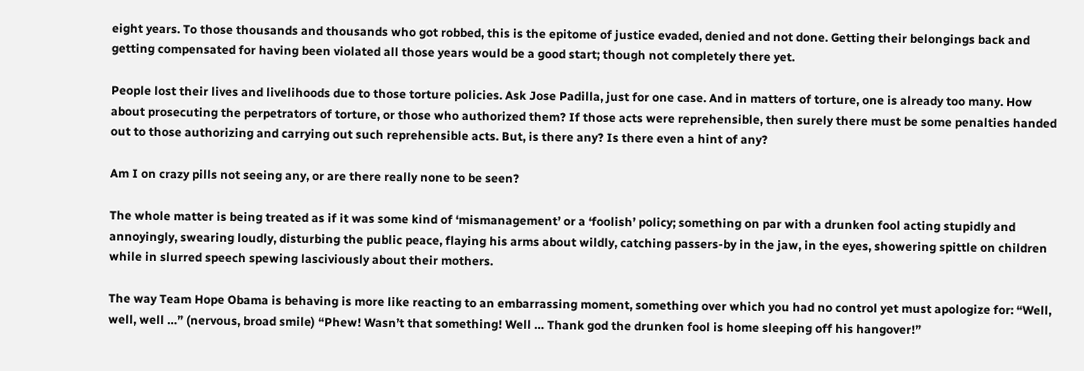eight years. To those thousands and thousands who got robbed, this is the epitome of justice evaded, denied and not done. Getting their belongings back and getting compensated for having been violated all those years would be a good start; though not completely there yet.

People lost their lives and livelihoods due to those torture policies. Ask Jose Padilla, just for one case. And in matters of torture, one is already too many. How about prosecuting the perpetrators of torture, or those who authorized them? If those acts were reprehensible, then surely there must be some penalties handed out to those authorizing and carrying out such reprehensible acts. But, is there any? Is there even a hint of any?

Am I on crazy pills not seeing any, or are there really none to be seen?

The whole matter is being treated as if it was some kind of ‘mismanagement’ or a ‘foolish’ policy; something on par with a drunken fool acting stupidly and annoyingly, swearing loudly, disturbing the public peace, flaying his arms about wildly, catching passers-by in the jaw, in the eyes, showering spittle on children while in slurred speech spewing lasciviously about their mothers.

The way Team Hope Obama is behaving is more like reacting to an embarrassing moment, something over which you had no control yet must apologize for: “Well, well, well …” (nervous, broad smile) “Phew! Wasn’t that something! Well … Thank god the drunken fool is home sleeping off his hangover!”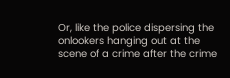Or, like the police dispersing the onlookers hanging out at the scene of a crime after the crime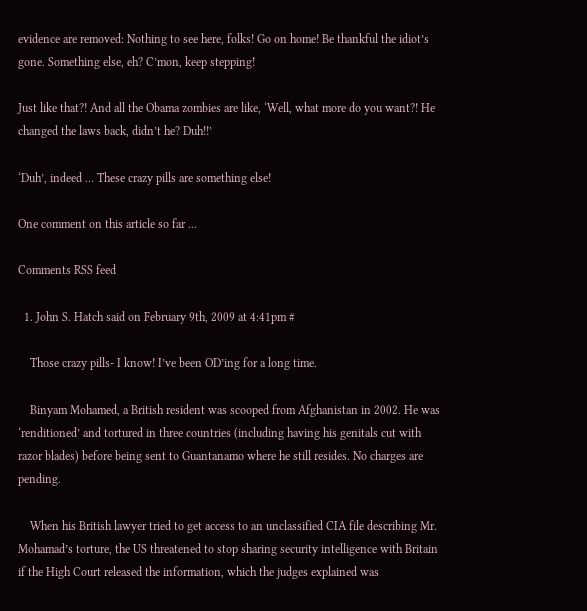evidence are removed: Nothing to see here, folks! Go on home! Be thankful the idiot’s gone. Something else, eh? C’mon, keep stepping!

Just like that?! And all the Obama zombies are like, ‘Well, what more do you want?! He changed the laws back, didn’t he? Duh!!’

‘Duh’, indeed … These crazy pills are something else!

One comment on this article so far ...

Comments RSS feed

  1. John S. Hatch said on February 9th, 2009 at 4:41pm #

    Those crazy pills- I know! I’ve been OD’ing for a long time.

    Binyam Mohamed, a British resident was scooped from Afghanistan in 2002. He was ‘renditioned’ and tortured in three countries (including having his genitals cut with razor blades) before being sent to Guantanamo where he still resides. No charges are pending.

    When his British lawyer tried to get access to an unclassified CIA file describing Mr. Mohamad’s torture, the US threatened to stop sharing security intelligence with Britain if the High Court released the information, which the judges explained was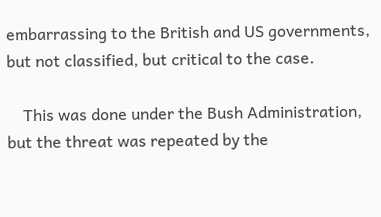embarrassing to the British and US governments, but not classified, but critical to the case.

    This was done under the Bush Administration, but the threat was repeated by the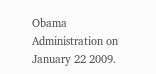Obama Administration on January 22 2009.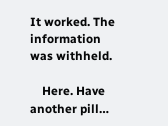It worked. The information was withheld.

    Here. Have another pill…